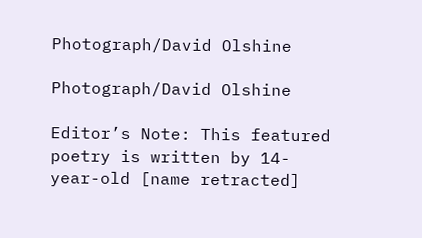Photograph/David Olshine

Photograph/David Olshine

Editor’s Note: This featured poetry is written by 14-year-old [name retracted]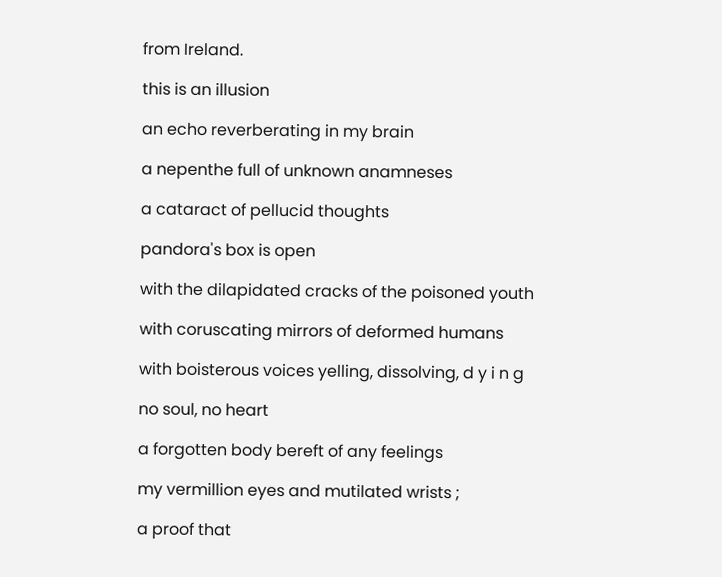from Ireland.

this is an illusion

an echo reverberating in my brain

a nepenthe full of unknown anamneses

a cataract of pellucid thoughts

pandora's box is open

with the dilapidated cracks of the poisoned youth

with coruscating mirrors of deformed humans

with boisterous voices yelling, dissolving, d y i n g

no soul, no heart

a forgotten body bereft of any feelings

my vermillion eyes and mutilated wrists ;

a proof that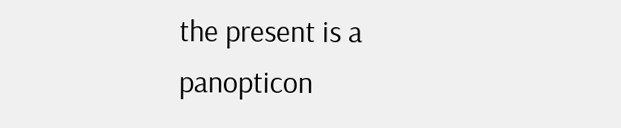the present is a panopticon